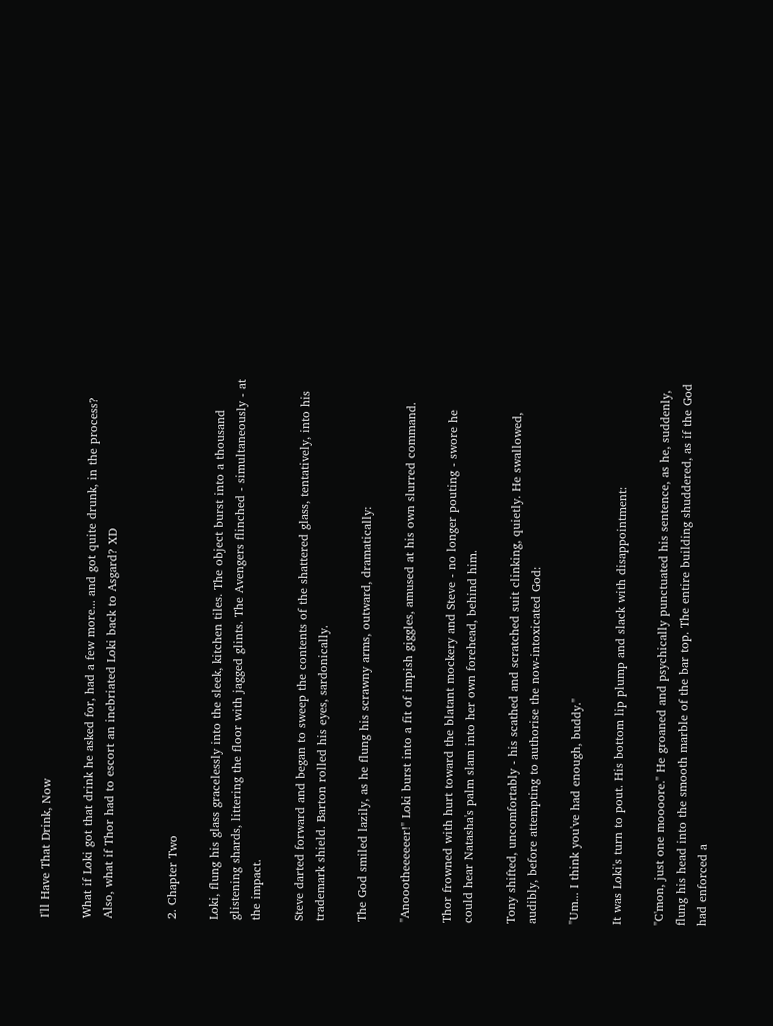I'll Have That Drink, Now

What if Loki got that drink he asked for, had a few more... and got quite drunk, in the process? Also, what if Thor had to escort an inebriated Loki back to Asgard? XD


2. Chapter Two

Loki, flung his glass gracelessly into the sleek, kitchen tiles. The object burst into a thousand glistening shards, littering the floor with jagged glints. The Avengers flinched - simultaneously - at the impact.

Steve darted forward and began to sweep the contents of the shattered glass, tentatively, into his trademark shield. Barton rolled his eyes, sardonically.

The God smiled lazily, as he flung his scrawny arms, outward, dramatically:

"Anoootheeeeeer!" Loki burst into a fit of impish giggles, amused at his own slurred command.

Thor frowned with hurt toward the blatant mockery and Steve - no longer pouting - swore he could hear Natasha's palm slam into her own forehead, behind him.

Tony shifted, uncomfortably - his scathed and scratched suit clinking, quietly. He swallowed, audibly, before attempting to authorise the now-intoxicated God:

"Um... I think you've had enough, buddy."

It was Loki's turn to pout. His bottom lip plump and slack with disappointment:

"C'mon, just one moooore." He groaned and psychically punctuated his sentence, as he, suddenly, flung his head into the smooth marble of the bar top. The entire building shuddered, as if the God had enforced a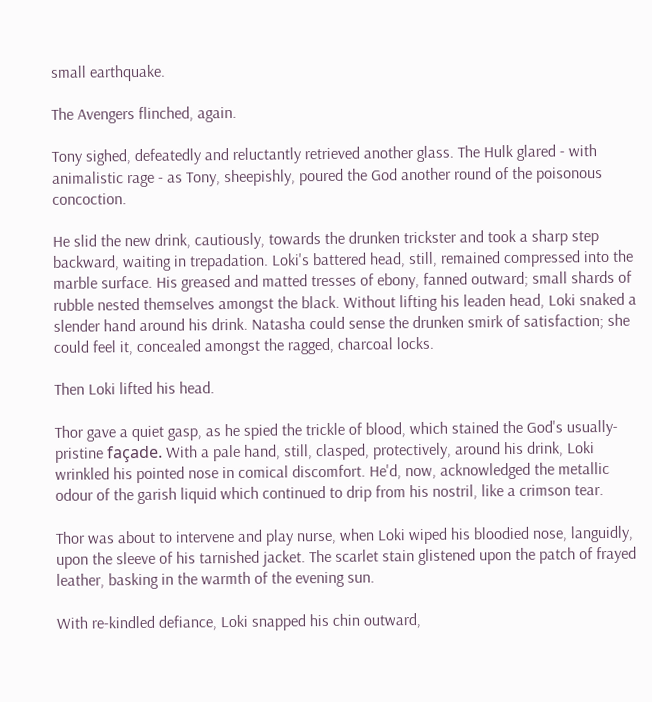small earthquake.

The Avengers flinched, again.

Tony sighed, defeatedly and reluctantly retrieved another glass. The Hulk glared - with animalistic rage - as Tony, sheepishly, poured the God another round of the poisonous concoction.

He slid the new drink, cautiously, towards the drunken trickster and took a sharp step backward, waiting in trepadation. Loki's battered head, still, remained compressed into the marble surface. His greased and matted tresses of ebony, fanned outward; small shards of rubble nested themselves amongst the black. Without lifting his leaden head, Loki snaked a slender hand around his drink. Natasha could sense the drunken smirk of satisfaction; she could feel it, concealed amongst the ragged, charcoal locks.

Then Loki lifted his head.

Thor gave a quiet gasp, as he spied the trickle of blood, which stained the God's usually-pristine façade. With a pale hand, still, clasped, protectively, around his drink, Loki wrinkled his pointed nose in comical discomfort. He'd, now, acknowledged the metallic odour of the garish liquid which continued to drip from his nostril, like a crimson tear.

Thor was about to intervene and play nurse, when Loki wiped his bloodied nose, languidly, upon the sleeve of his tarnished jacket. The scarlet stain glistened upon the patch of frayed leather, basking in the warmth of the evening sun.

With re-kindled defiance, Loki snapped his chin outward,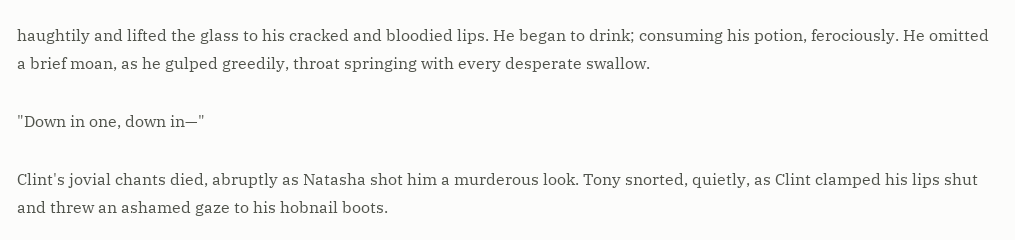haughtily and lifted the glass to his cracked and bloodied lips. He began to drink; consuming his potion, ferociously. He omitted a brief moan, as he gulped greedily, throat springing with every desperate swallow.

"Down in one, down in—"

Clint's jovial chants died, abruptly as Natasha shot him a murderous look. Tony snorted, quietly, as Clint clamped his lips shut and threw an ashamed gaze to his hobnail boots.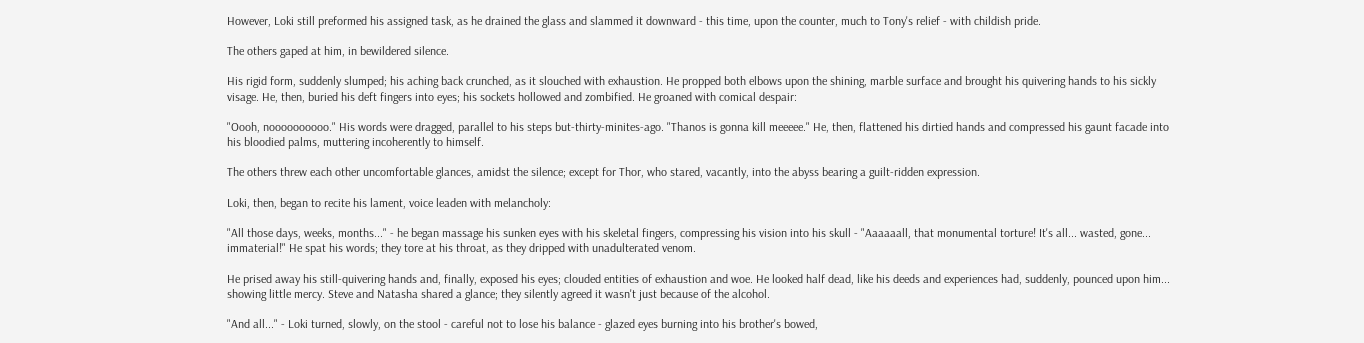However, Loki still preformed his assigned task, as he drained the glass and slammed it downward - this time, upon the counter, much to Tony's relief - with childish pride.

The others gaped at him, in bewildered silence.

His rigid form, suddenly slumped; his aching back crunched, as it slouched with exhaustion. He propped both elbows upon the shining, marble surface and brought his quivering hands to his sickly visage. He, then, buried his deft fingers into eyes; his sockets hollowed and zombified. He groaned with comical despair:

"Oooh, noooooooooo." His words were dragged, parallel to his steps but-thirty-minites-ago. "Thanos is gonna kill meeeee." He, then, flattened his dirtied hands and compressed his gaunt facade into his bloodied palms, muttering incoherently to himself.

The others threw each other uncomfortable glances, amidst the silence; except for Thor, who stared, vacantly, into the abyss bearing a guilt-ridden expression.

Loki, then, began to recite his lament, voice leaden with melancholy:

"All those days, weeks, months..." - he began massage his sunken eyes with his skeletal fingers, compressing his vision into his skull - "Aaaaaall, that monumental torture! It's all... wasted, gone... immaterial!" He spat his words; they tore at his throat, as they dripped with unadulterated venom.

He prised away his still-quivering hands and, finally, exposed his eyes; clouded entities of exhaustion and woe. He looked half dead, like his deeds and experiences had, suddenly, pounced upon him... showing little mercy. Steve and Natasha shared a glance; they silently agreed it wasn't just because of the alcohol.

"And all..." - Loki turned, slowly, on the stool - careful not to lose his balance - glazed eyes burning into his brother's bowed,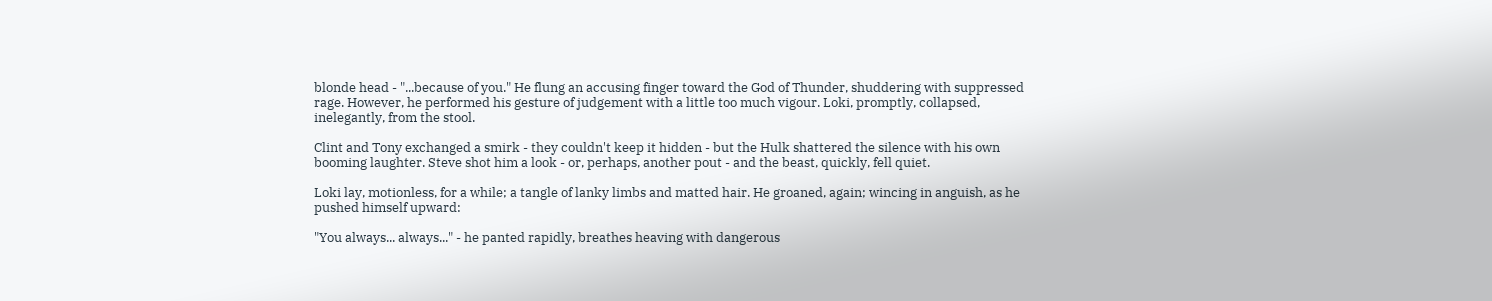blonde head - "...because of you." He flung an accusing finger toward the God of Thunder, shuddering with suppressed rage. However, he performed his gesture of judgement with a little too much vigour. Loki, promptly, collapsed, inelegantly, from the stool.

Clint and Tony exchanged a smirk - they couldn't keep it hidden - but the Hulk shattered the silence with his own booming laughter. Steve shot him a look - or, perhaps, another pout - and the beast, quickly, fell quiet.

Loki lay, motionless, for a while; a tangle of lanky limbs and matted hair. He groaned, again; wincing in anguish, as he pushed himself upward:

"You always... always..." - he panted rapidly, breathes heaving with dangerous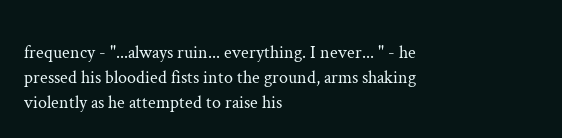frequency - "...always ruin... everything. I never... " - he pressed his bloodied fists into the ground, arms shaking violently as he attempted to raise his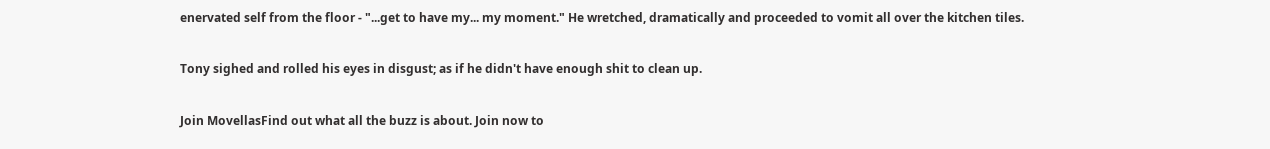enervated self from the floor - "...get to have my... my moment." He wretched, dramatically and proceeded to vomit all over the kitchen tiles.

Tony sighed and rolled his eyes in disgust; as if he didn't have enough shit to clean up.

Join MovellasFind out what all the buzz is about. Join now to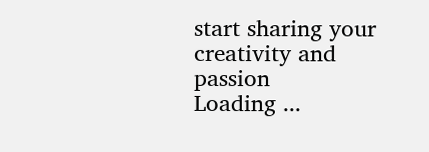start sharing your creativity and passion
Loading ...